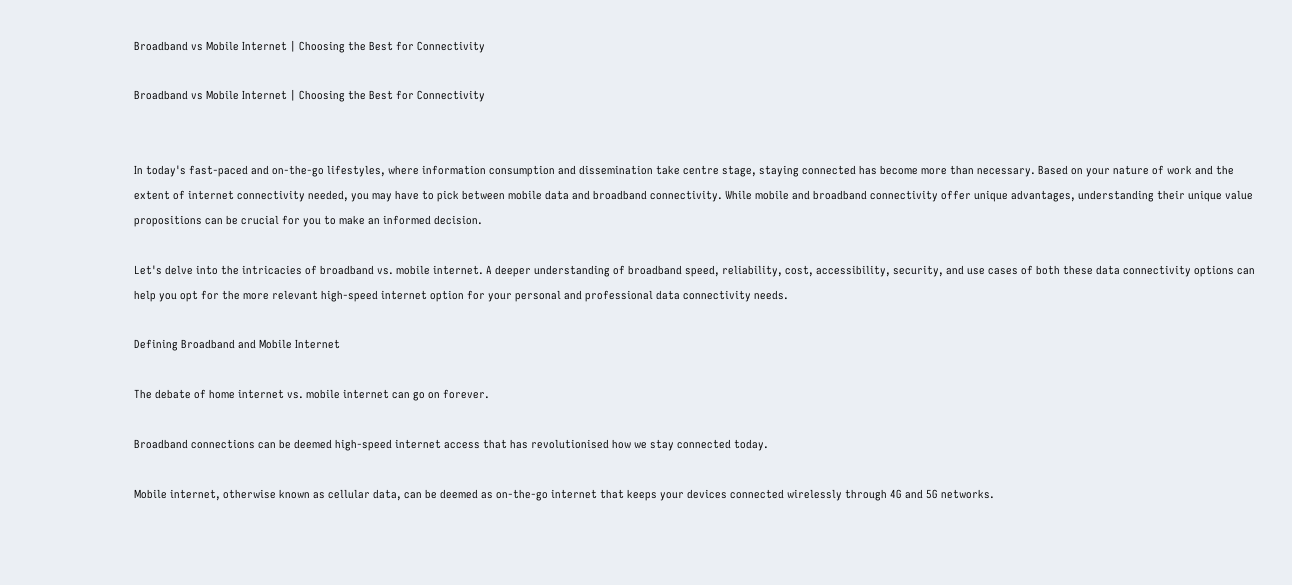Broadband vs Mobile Internet | Choosing the Best for Connectivity

Broadband vs Mobile Internet | Choosing the Best for Connectivity


In today's fast-paced and on-the-go lifestyles, where information consumption and dissemination take centre stage, staying connected has become more than necessary. Based on your nature of work and the extent of internet connectivity needed, you may have to pick between mobile data and broadband connectivity. While mobile and broadband connectivity offer unique advantages, understanding their unique value propositions can be crucial for you to make an informed decision.

Let's delve into the intricacies of broadband vs. mobile internet. A deeper understanding of broadband speed, reliability, cost, accessibility, security, and use cases of both these data connectivity options can help you opt for the more relevant high-speed internet option for your personal and professional data connectivity needs.

Defining Broadband and Mobile Internet

The debate of home internet vs. mobile internet can go on forever.

Broadband connections can be deemed high-speed internet access that has revolutionised how we stay connected today.

Mobile internet, otherwise known as cellular data, can be deemed as on-the-go internet that keeps your devices connected wirelessly through 4G and 5G networks.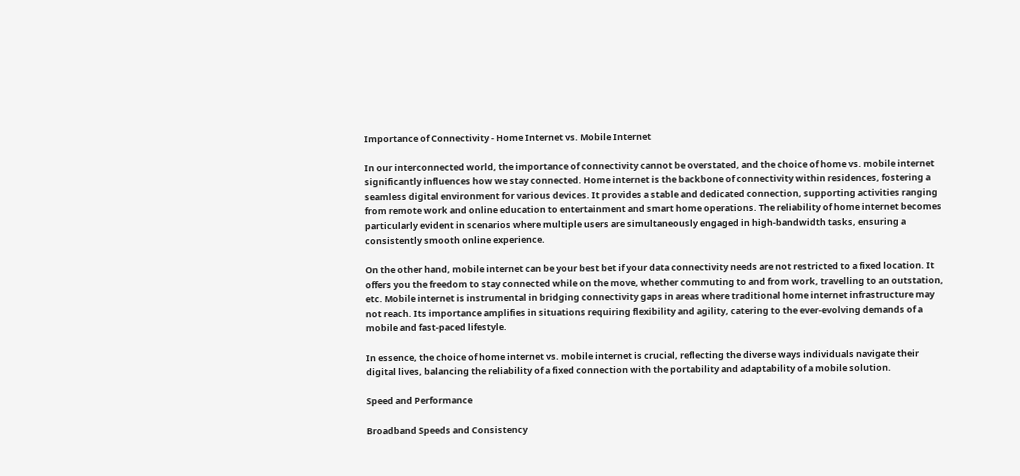Importance of Connectivity - Home Internet vs. Mobile Internet

In our interconnected world, the importance of connectivity cannot be overstated, and the choice of home vs. mobile internet significantly influences how we stay connected. Home internet is the backbone of connectivity within residences, fostering a seamless digital environment for various devices. It provides a stable and dedicated connection, supporting activities ranging from remote work and online education to entertainment and smart home operations. The reliability of home internet becomes particularly evident in scenarios where multiple users are simultaneously engaged in high-bandwidth tasks, ensuring a consistently smooth online experience.

On the other hand, mobile internet can be your best bet if your data connectivity needs are not restricted to a fixed location. It offers you the freedom to stay connected while on the move, whether commuting to and from work, travelling to an outstation, etc. Mobile internet is instrumental in bridging connectivity gaps in areas where traditional home internet infrastructure may not reach. Its importance amplifies in situations requiring flexibility and agility, catering to the ever-evolving demands of a mobile and fast-paced lifestyle.

In essence, the choice of home internet vs. mobile internet is crucial, reflecting the diverse ways individuals navigate their digital lives, balancing the reliability of a fixed connection with the portability and adaptability of a mobile solution.

Speed and Performance

Broadband Speeds and Consistency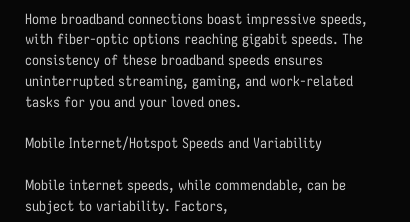Home broadband connections boast impressive speeds, with fiber-optic options reaching gigabit speeds. The consistency of these broadband speeds ensures uninterrupted streaming, gaming, and work-related tasks for you and your loved ones.

Mobile Internet/Hotspot Speeds and Variability

Mobile internet speeds, while commendable, can be subject to variability. Factors,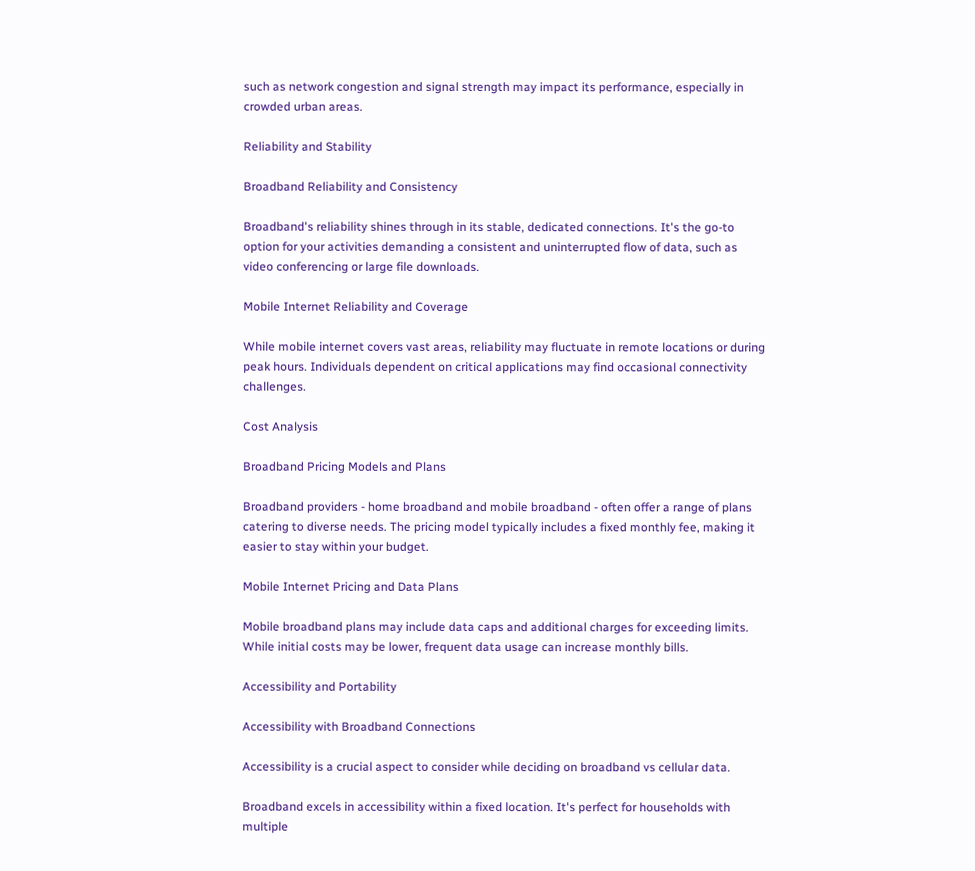such as network congestion and signal strength may impact its performance, especially in crowded urban areas.

Reliability and Stability

Broadband Reliability and Consistency

Broadband's reliability shines through in its stable, dedicated connections. It's the go-to option for your activities demanding a consistent and uninterrupted flow of data, such as video conferencing or large file downloads.

Mobile Internet Reliability and Coverage

While mobile internet covers vast areas, reliability may fluctuate in remote locations or during peak hours. Individuals dependent on critical applications may find occasional connectivity challenges.

Cost Analysis

Broadband Pricing Models and Plans

Broadband providers - home broadband and mobile broadband - often offer a range of plans catering to diverse needs. The pricing model typically includes a fixed monthly fee, making it easier to stay within your budget.

Mobile Internet Pricing and Data Plans

Mobile broadband plans may include data caps and additional charges for exceeding limits. While initial costs may be lower, frequent data usage can increase monthly bills.

Accessibility and Portability

Accessibility with Broadband Connections

Accessibility is a crucial aspect to consider while deciding on broadband vs cellular data.

Broadband excels in accessibility within a fixed location. It's perfect for households with multiple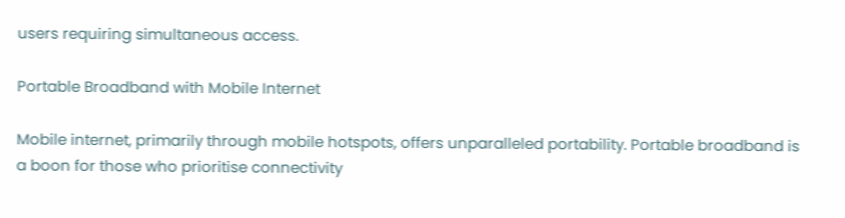users requiring simultaneous access.

Portable Broadband with Mobile Internet

Mobile internet, primarily through mobile hotspots, offers unparalleled portability. Portable broadband is a boon for those who prioritise connectivity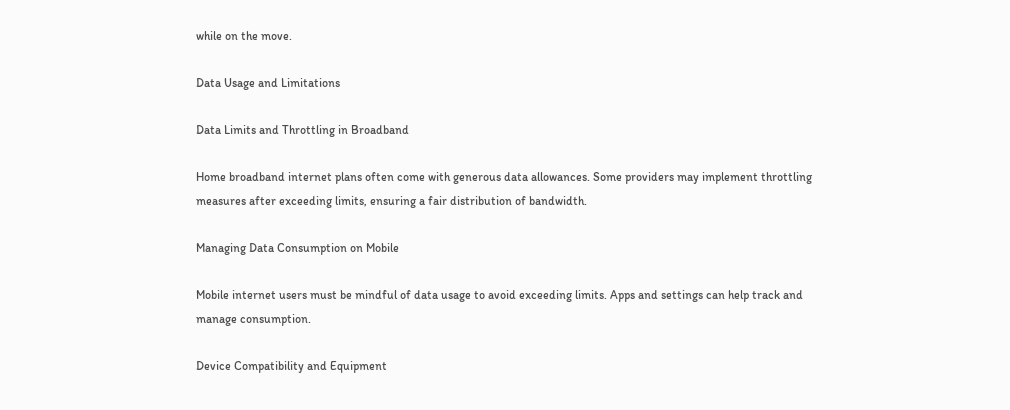while on the move.

Data Usage and Limitations

Data Limits and Throttling in Broadband

Home broadband internet plans often come with generous data allowances. Some providers may implement throttling measures after exceeding limits, ensuring a fair distribution of bandwidth.

Managing Data Consumption on Mobile

Mobile internet users must be mindful of data usage to avoid exceeding limits. Apps and settings can help track and manage consumption.

Device Compatibility and Equipment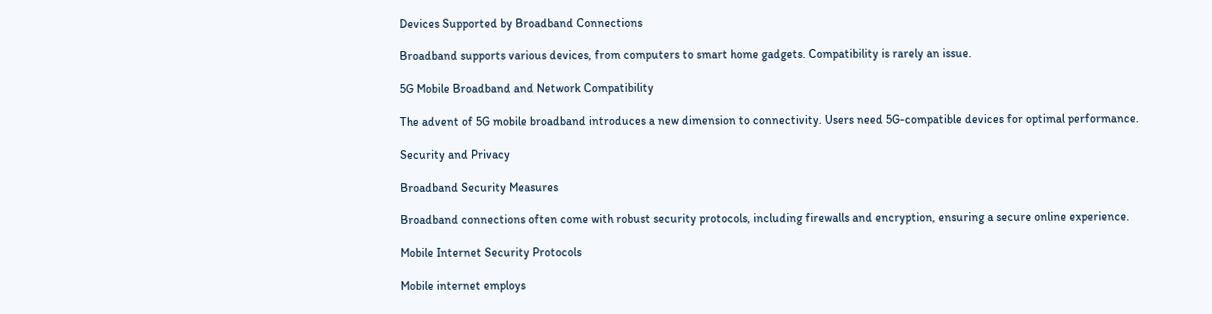Devices Supported by Broadband Connections

Broadband supports various devices, from computers to smart home gadgets. Compatibility is rarely an issue.

5G Mobile Broadband and Network Compatibility

The advent of 5G mobile broadband introduces a new dimension to connectivity. Users need 5G-compatible devices for optimal performance.

Security and Privacy

Broadband Security Measures

Broadband connections often come with robust security protocols, including firewalls and encryption, ensuring a secure online experience.

Mobile Internet Security Protocols

Mobile internet employs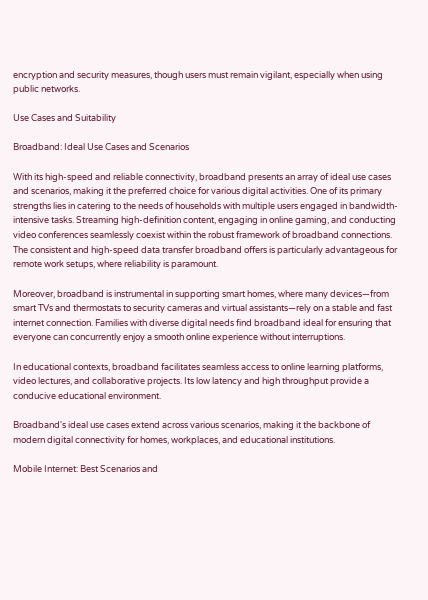encryption and security measures, though users must remain vigilant, especially when using public networks.

Use Cases and Suitability

Broadband: Ideal Use Cases and Scenarios

With its high-speed and reliable connectivity, broadband presents an array of ideal use cases and scenarios, making it the preferred choice for various digital activities. One of its primary strengths lies in catering to the needs of households with multiple users engaged in bandwidth-intensive tasks. Streaming high-definition content, engaging in online gaming, and conducting video conferences seamlessly coexist within the robust framework of broadband connections. The consistent and high-speed data transfer broadband offers is particularly advantageous for remote work setups, where reliability is paramount.

Moreover, broadband is instrumental in supporting smart homes, where many devices—from smart TVs and thermostats to security cameras and virtual assistants—rely on a stable and fast internet connection. Families with diverse digital needs find broadband ideal for ensuring that everyone can concurrently enjoy a smooth online experience without interruptions.

In educational contexts, broadband facilitates seamless access to online learning platforms, video lectures, and collaborative projects. Its low latency and high throughput provide a conducive educational environment.

Broadband's ideal use cases extend across various scenarios, making it the backbone of modern digital connectivity for homes, workplaces, and educational institutions.

Mobile Internet: Best Scenarios and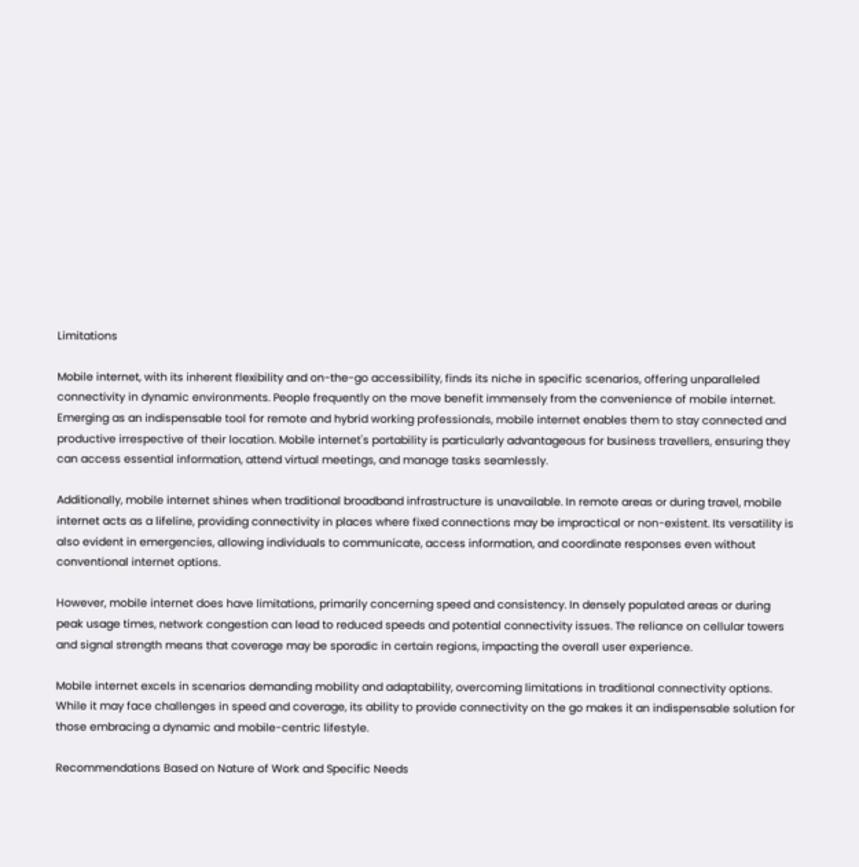Limitations

Mobile internet, with its inherent flexibility and on-the-go accessibility, finds its niche in specific scenarios, offering unparalleled connectivity in dynamic environments. People frequently on the move benefit immensely from the convenience of mobile internet. Emerging as an indispensable tool for remote and hybrid working professionals, mobile internet enables them to stay connected and productive irrespective of their location. Mobile internet's portability is particularly advantageous for business travellers, ensuring they can access essential information, attend virtual meetings, and manage tasks seamlessly.

Additionally, mobile internet shines when traditional broadband infrastructure is unavailable. In remote areas or during travel, mobile internet acts as a lifeline, providing connectivity in places where fixed connections may be impractical or non-existent. Its versatility is also evident in emergencies, allowing individuals to communicate, access information, and coordinate responses even without conventional internet options.

However, mobile internet does have limitations, primarily concerning speed and consistency. In densely populated areas or during peak usage times, network congestion can lead to reduced speeds and potential connectivity issues. The reliance on cellular towers and signal strength means that coverage may be sporadic in certain regions, impacting the overall user experience.

Mobile internet excels in scenarios demanding mobility and adaptability, overcoming limitations in traditional connectivity options. While it may face challenges in speed and coverage, its ability to provide connectivity on the go makes it an indispensable solution for those embracing a dynamic and mobile-centric lifestyle.

Recommendations Based on Nature of Work and Specific Needs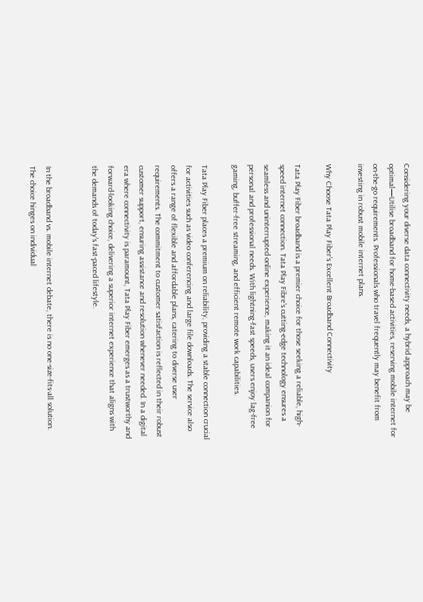Considering your diverse data connectivity needs, a hybrid approach may be optimal—Utilise broadband for home-based activities, reserving mobile internet for on-the-go requirements. Professionals who travel frequently may benefit from investing in robust mobile internet plans.

Why Choose Tata Play Fiber's Excellent Broadband Connectivity

Tata Play Fiber broadband is a premier choice for those seeking a reliable, high-speed internet connection. Tata Play Fibre's cutting-edge technology ensures a seamless and uninterrupted online experience, making it an ideal companion for personal and professional needs. With lightning-fast speeds, users enjoy lag-free gaming, buffer-free streaming, and efficient remote work capabilities.

Tata Play Fiber places a premium on reliability, providing a stable connection crucial for activities such as video conferencing and large file downloads. The service also offers a range of flexible and affordable plans, catering to diverse user requirements. The commitment to customer satisfaction is reflected in their robust customer support, ensuring assistance and resolution whenever needed. In a digital era where connectivity is paramount, Tata Play Fiber emerges as a trustworthy and forward-looking choice, delivering a superior internet experience that aligns with the demands of today's fast-paced lifestyle.


In the broadband vs. mobile internet debate, there is no one-size-fits-all solution. The choice hinges on individual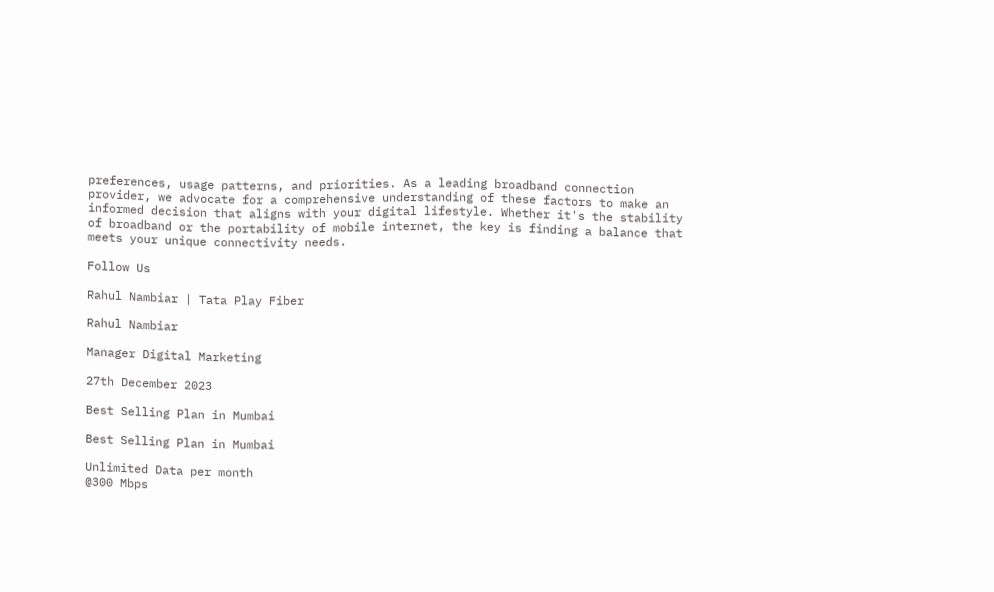preferences, usage patterns, and priorities. As a leading broadband connection provider, we advocate for a comprehensive understanding of these factors to make an informed decision that aligns with your digital lifestyle. Whether it's the stability of broadband or the portability of mobile internet, the key is finding a balance that meets your unique connectivity needs.

Follow Us

Rahul Nambiar | Tata Play Fiber

Rahul Nambiar

Manager Digital Marketing

27th December 2023

Best Selling Plan in Mumbai

Best Selling Plan in Mumbai

Unlimited Data per month
@300 Mbps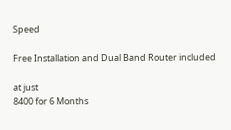Speed

Free Installation and Dual Band Router included

at just
8400 for 6 Months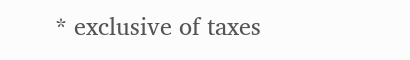* exclusive of taxes